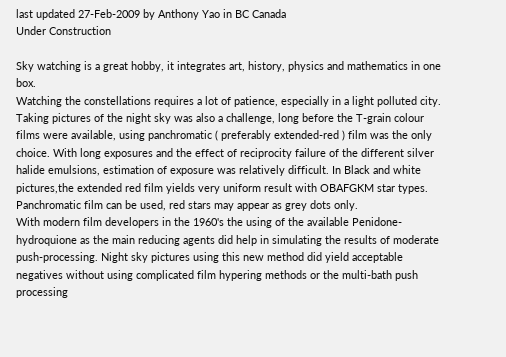last updated 27-Feb-2009 by Anthony Yao in BC Canada
Under Construction

Sky watching is a great hobby, it integrates art, history, physics and mathematics in one box.
Watching the constellations requires a lot of patience, especially in a light polluted city.
Taking pictures of the night sky was also a challenge, long before the T-grain colour films were available, using panchromatic ( preferably extended-red ) film was the only choice. With long exposures and the effect of reciprocity failure of the different silver halide emulsions, estimation of exposure was relatively difficult. In Black and white pictures,the extended red film yields very uniform result with OBAFGKM star types. Panchromatic film can be used, red stars may appear as grey dots only.
With modern film developers in the 1960's the using of the available Penidone- hydroquione as the main reducing agents did help in simulating the results of moderate push-processing. Night sky pictures using this new method did yield acceptable negatives without using complicated film hypering methods or the multi-bath push processing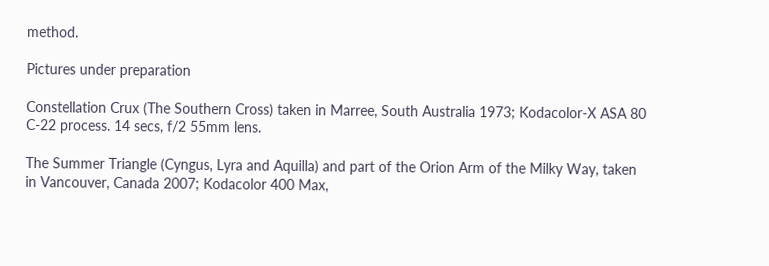method.

Pictures under preparation

Constellation Crux (The Southern Cross) taken in Marree, South Australia 1973; Kodacolor-X ASA 80 C-22 process. 14 secs, f/2 55mm lens.

The Summer Triangle (Cyngus, Lyra and Aquilla) and part of the Orion Arm of the Milky Way, taken in Vancouver, Canada 2007; Kodacolor 400 Max,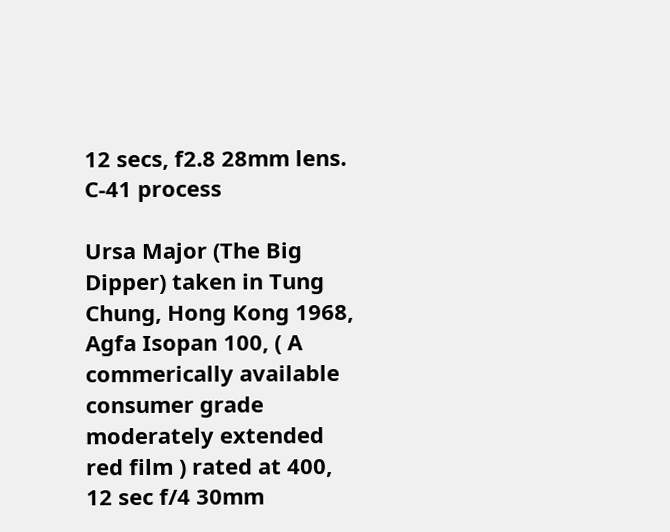12 secs, f2.8 28mm lens. C-41 process

Ursa Major (The Big Dipper) taken in Tung Chung, Hong Kong 1968, Agfa Isopan 100, ( A commerically available consumer grade moderately extended red film ) rated at 400, 12 sec f/4 30mm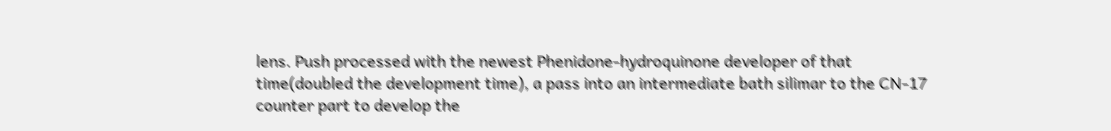lens. Push processed with the newest Phenidone-hydroquinone developer of that time(doubled the development time), a pass into an intermediate bath silimar to the CN-17 counter part to develop the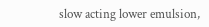slow acting lower emulsion,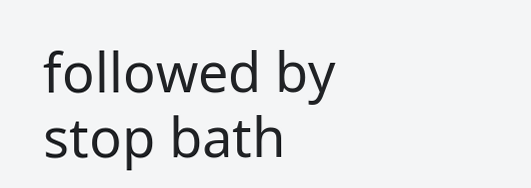followed by stop bath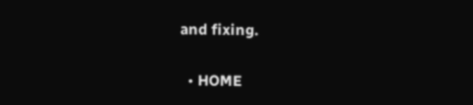and fixing.


  • HOME